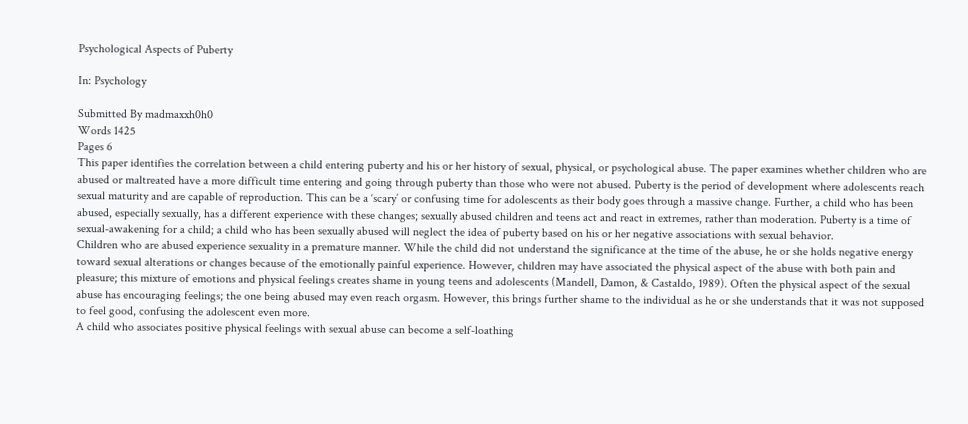Psychological Aspects of Puberty

In: Psychology

Submitted By madmaxxh0h0
Words 1425
Pages 6
This paper identifies the correlation between a child entering puberty and his or her history of sexual, physical, or psychological abuse. The paper examines whether children who are abused or maltreated have a more difficult time entering and going through puberty than those who were not abused. Puberty is the period of development where adolescents reach sexual maturity and are capable of reproduction. This can be a ‘scary’ or confusing time for adolescents as their body goes through a massive change. Further, a child who has been abused, especially sexually, has a different experience with these changes; sexually abused children and teens act and react in extremes, rather than moderation. Puberty is a time of sexual-awakening for a child; a child who has been sexually abused will neglect the idea of puberty based on his or her negative associations with sexual behavior.
Children who are abused experience sexuality in a premature manner. While the child did not understand the significance at the time of the abuse, he or she holds negative energy toward sexual alterations or changes because of the emotionally painful experience. However, children may have associated the physical aspect of the abuse with both pain and pleasure; this mixture of emotions and physical feelings creates shame in young teens and adolescents (Mandell, Damon, & Castaldo, 1989). Often the physical aspect of the sexual abuse has encouraging feelings; the one being abused may even reach orgasm. However, this brings further shame to the individual as he or she understands that it was not supposed to feel good, confusing the adolescent even more.
A child who associates positive physical feelings with sexual abuse can become a self-loathing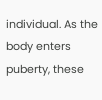individual. As the body enters puberty, these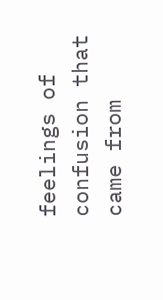feelings of confusion that came from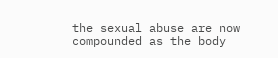the sexual abuse are now compounded as the body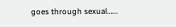goes through sexual…...